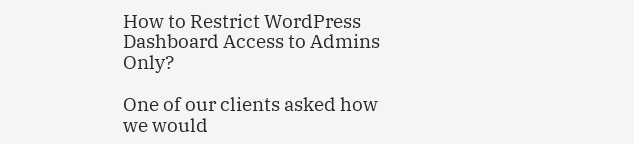How to Restrict WordPress Dashboard Access to Admins Only?

One of our clients asked how we would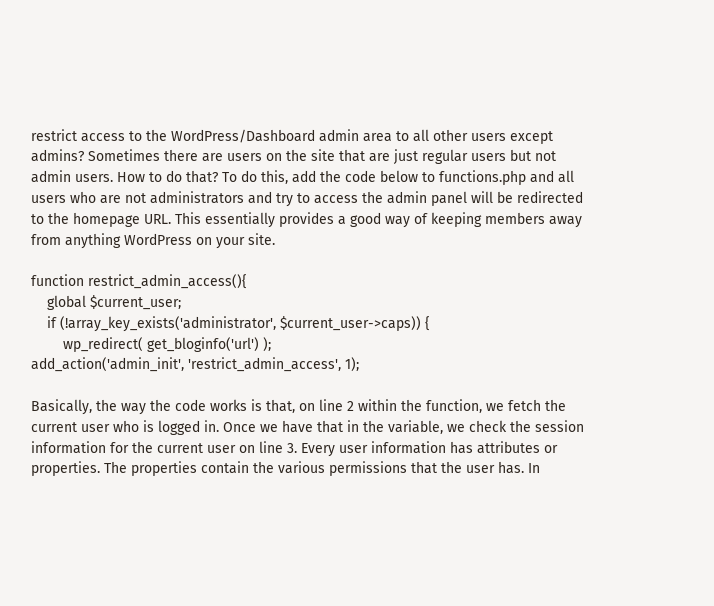restrict access to the WordPress/Dashboard admin area to all other users except admins? Sometimes there are users on the site that are just regular users but not admin users. How to do that? To do this, add the code below to functions.php and all users who are not administrators and try to access the admin panel will be redirected to the homepage URL. This essentially provides a good way of keeping members away from anything WordPress on your site.

function restrict_admin_access(){
    global $current_user;
    if (!array_key_exists('administrator', $current_user->caps)) {
        wp_redirect( get_bloginfo('url') );
add_action('admin_init', 'restrict_admin_access', 1);

Basically, the way the code works is that, on line 2 within the function, we fetch the current user who is logged in. Once we have that in the variable, we check the session information for the current user on line 3. Every user information has attributes or properties. The properties contain the various permissions that the user has. In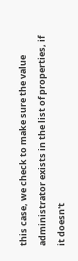this case, we check to make sure the value administrator exists in the list of properties, if it doesn't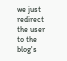we just redirect the user to the blog's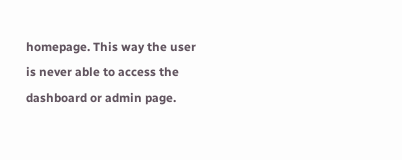homepage. This way the user is never able to access the dashboard or admin page.